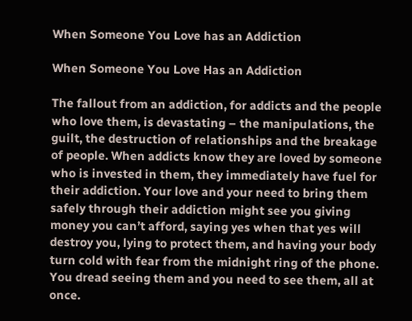When Someone You Love has an Addiction

When Someone You Love Has an Addiction

The fallout from an addiction, for addicts and the people who love them, is devastating – the manipulations, the guilt, the destruction of relationships and the breakage of people. When addicts know they are loved by someone who is invested in them, they immediately have fuel for their addiction. Your love and your need to bring them safely through their addiction might see you giving money you can’t afford, saying yes when that yes will destroy you, lying to protect them, and having your body turn cold with fear from the midnight ring of the phone. You dread seeing them and you need to see them, all at once.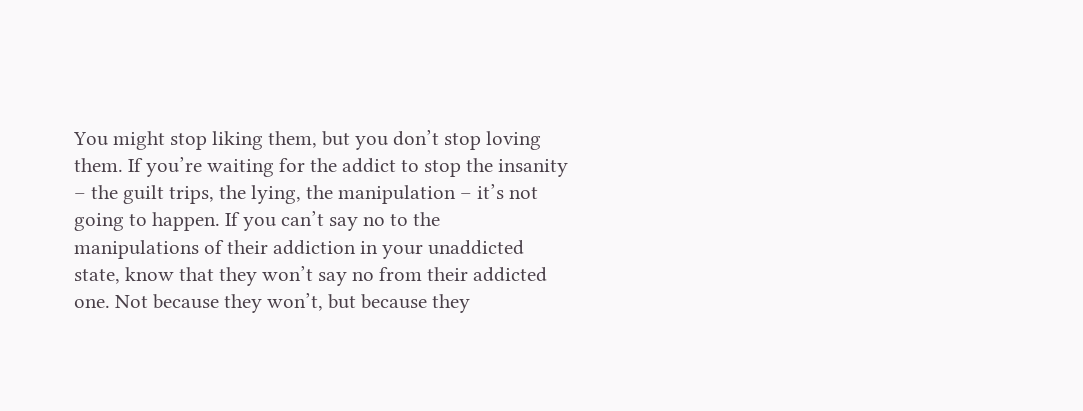You might stop liking them, but you don’t stop loving them. If you’re waiting for the addict to stop the insanity – the guilt trips, the lying, the manipulation – it’s not going to happen. If you can’t say no to the manipulations of their addiction in your unaddicted state, know that they won’t say no from their addicted one. Not because they won’t, but because they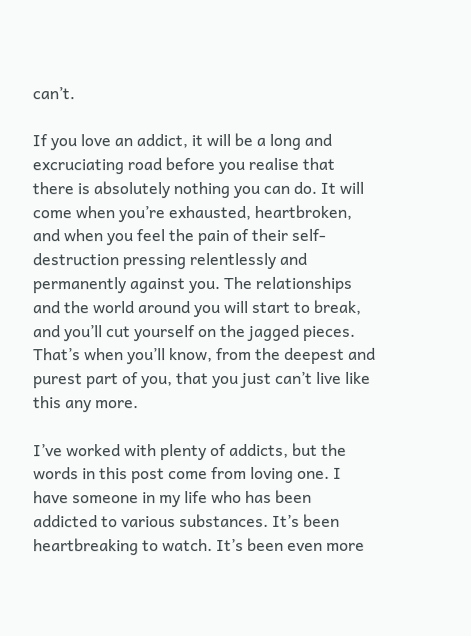can’t.

If you love an addict, it will be a long and excruciating road before you realise that there is absolutely nothing you can do. It will come when you’re exhausted, heartbroken, and when you feel the pain of their self-destruction pressing relentlessly and permanently against you. The relationships and the world around you will start to break, and you’ll cut yourself on the jagged pieces.  That’s when you’ll know, from the deepest and purest part of you, that you just can’t live like this any more.

I’ve worked with plenty of addicts, but the words in this post come from loving one. I have someone in my life who has been addicted to various substances. It’s been heartbreaking to watch. It’s been even more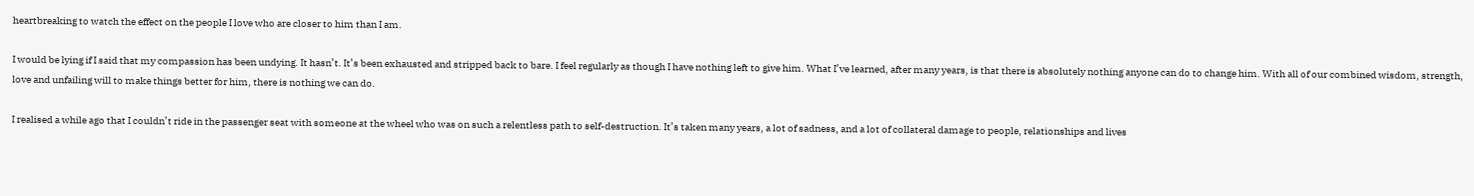heartbreaking to watch the effect on the people I love who are closer to him than I am.

I would be lying if I said that my compassion has been undying. It hasn’t. It’s been exhausted and stripped back to bare. I feel regularly as though I have nothing left to give him. What I’ve learned, after many years, is that there is absolutely nothing anyone can do to change him. With all of our combined wisdom, strength, love and unfailing will to make things better for him, there is nothing we can do.

I realised a while ago that I couldn’t ride in the passenger seat with someone at the wheel who was on such a relentless path to self-destruction. It’s taken many years, a lot of sadness, and a lot of collateral damage to people, relationships and lives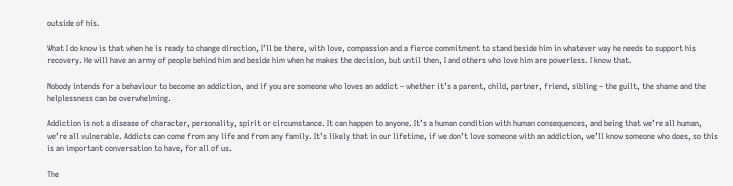outside of his.

What I do know is that when he is ready to change direction, I’ll be there, with love, compassion and a fierce commitment to stand beside him in whatever way he needs to support his recovery. He will have an army of people behind him and beside him when he makes the decision, but until then, I and others who love him are powerless. I know that.

Nobody intends for a behaviour to become an addiction, and if you are someone who loves an addict – whether it’s a parent, child, partner, friend, sibling – the guilt, the shame and the helplessness can be overwhelming.

Addiction is not a disease of character, personality, spirit or circumstance. It can happen to anyone. It’s a human condition with human consequences, and being that we’re all human, we’re all vulnerable. Addicts can come from any life and from any family. It’s likely that in our lifetime, if we don’t love someone with an addiction, we’ll know someone who does, so this is an important conversation to have, for all of us.

The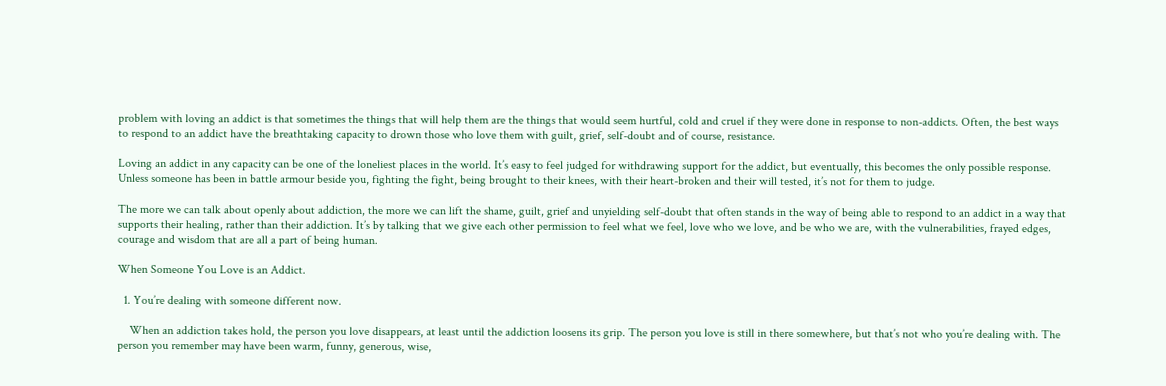problem with loving an addict is that sometimes the things that will help them are the things that would seem hurtful, cold and cruel if they were done in response to non-addicts. Often, the best ways to respond to an addict have the breathtaking capacity to drown those who love them with guilt, grief, self-doubt and of course, resistance.

Loving an addict in any capacity can be one of the loneliest places in the world. It’s easy to feel judged for withdrawing support for the addict, but eventually, this becomes the only possible response. Unless someone has been in battle armour beside you, fighting the fight, being brought to their knees, with their heart-broken and their will tested, it’s not for them to judge.

The more we can talk about openly about addiction, the more we can lift the shame, guilt, grief and unyielding self-doubt that often stands in the way of being able to respond to an addict in a way that supports their healing, rather than their addiction. It’s by talking that we give each other permission to feel what we feel, love who we love, and be who we are, with the vulnerabilities, frayed edges, courage and wisdom that are all a part of being human.

When Someone You Love is an Addict.

  1. You’re dealing with someone different now.

    When an addiction takes hold, the person you love disappears, at least until the addiction loosens its grip. The person you love is still in there somewhere, but that’s not who you’re dealing with. The person you remember may have been warm, funny, generous, wise,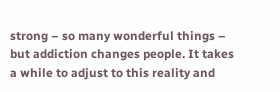strong – so many wonderful things – but addiction changes people. It takes a while to adjust to this reality and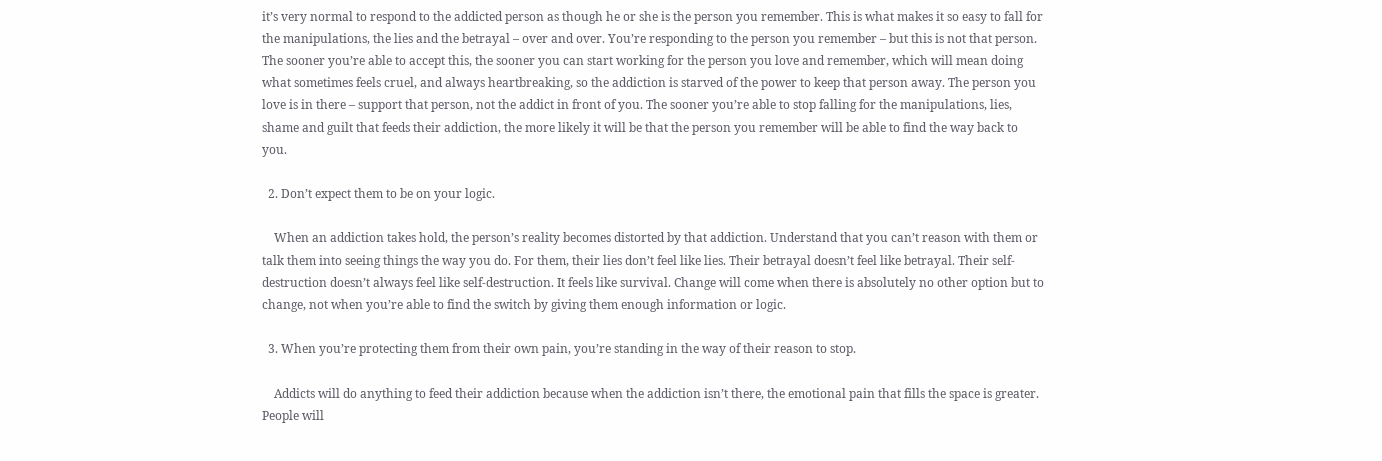it’s very normal to respond to the addicted person as though he or she is the person you remember. This is what makes it so easy to fall for the manipulations, the lies and the betrayal – over and over. You’re responding to the person you remember – but this is not that person. The sooner you’re able to accept this, the sooner you can start working for the person you love and remember, which will mean doing what sometimes feels cruel, and always heartbreaking, so the addiction is starved of the power to keep that person away. The person you love is in there – support that person, not the addict in front of you. The sooner you’re able to stop falling for the manipulations, lies, shame and guilt that feeds their addiction, the more likely it will be that the person you remember will be able to find the way back to you.

  2. Don’t expect them to be on your logic.

    When an addiction takes hold, the person’s reality becomes distorted by that addiction. Understand that you can’t reason with them or talk them into seeing things the way you do. For them, their lies don’t feel like lies. Their betrayal doesn’t feel like betrayal. Their self-destruction doesn’t always feel like self-destruction. It feels like survival. Change will come when there is absolutely no other option but to change, not when you’re able to find the switch by giving them enough information or logic.

  3. When you’re protecting them from their own pain, you’re standing in the way of their reason to stop.

    Addicts will do anything to feed their addiction because when the addiction isn’t there, the emotional pain that fills the space is greater. People will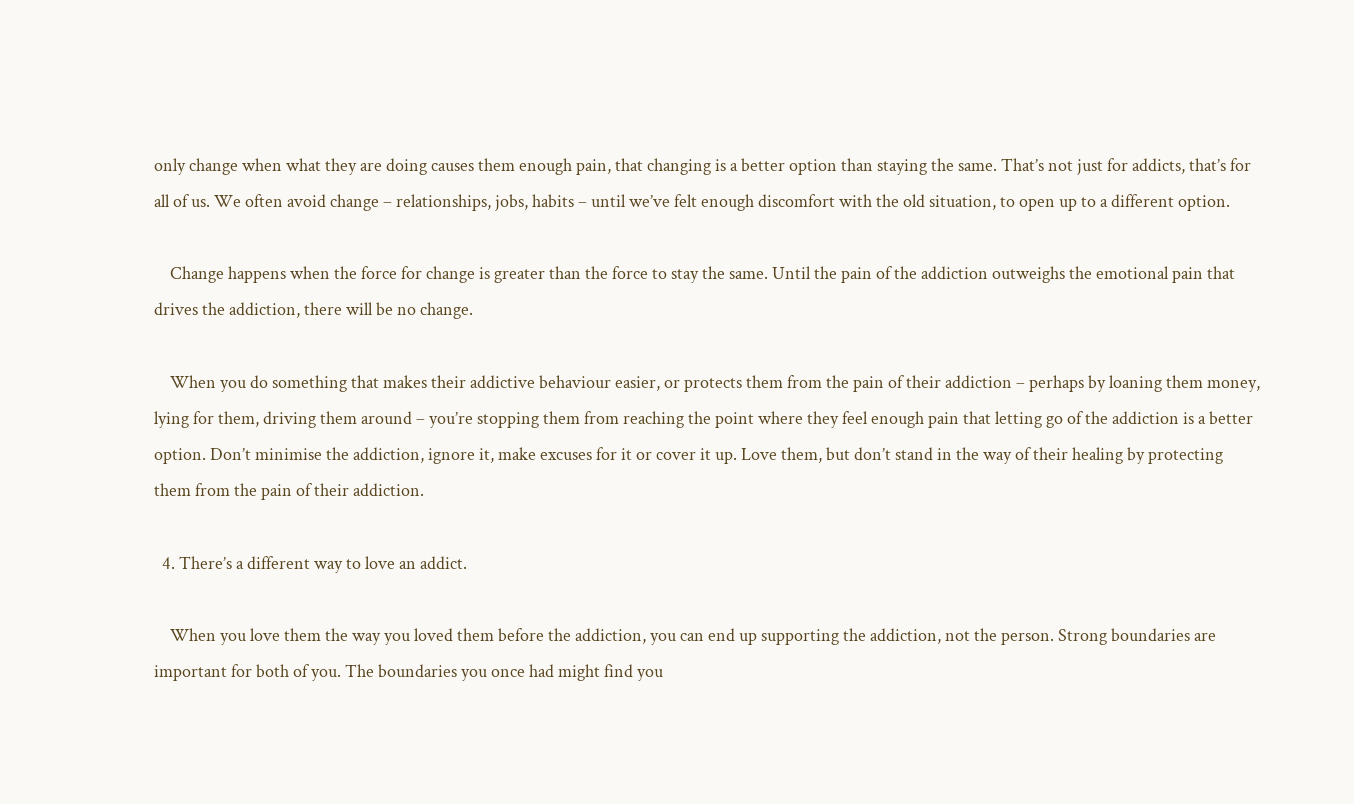only change when what they are doing causes them enough pain, that changing is a better option than staying the same. That’s not just for addicts, that’s for all of us. We often avoid change – relationships, jobs, habits – until we’ve felt enough discomfort with the old situation, to open up to a different option.

    Change happens when the force for change is greater than the force to stay the same. Until the pain of the addiction outweighs the emotional pain that drives the addiction, there will be no change.

    When you do something that makes their addictive behaviour easier, or protects them from the pain of their addiction – perhaps by loaning them money, lying for them, driving them around – you’re stopping them from reaching the point where they feel enough pain that letting go of the addiction is a better option. Don’t minimise the addiction, ignore it, make excuses for it or cover it up. Love them, but don’t stand in the way of their healing by protecting them from the pain of their addiction.

  4. There’s a different way to love an addict.

    When you love them the way you loved them before the addiction, you can end up supporting the addiction, not the person. Strong boundaries are important for both of you. The boundaries you once had might find you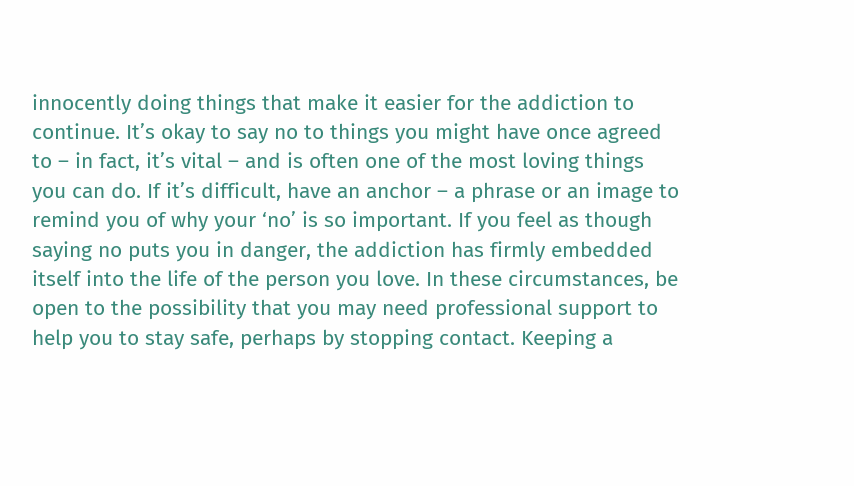innocently doing things that make it easier for the addiction to continue. It’s okay to say no to things you might have once agreed to – in fact, it’s vital – and is often one of the most loving things you can do. If it’s difficult, have an anchor – a phrase or an image to remind you of why your ‘no’ is so important. If you feel as though saying no puts you in danger, the addiction has firmly embedded itself into the life of the person you love. In these circumstances, be open to the possibility that you may need professional support to help you to stay safe, perhaps by stopping contact. Keeping a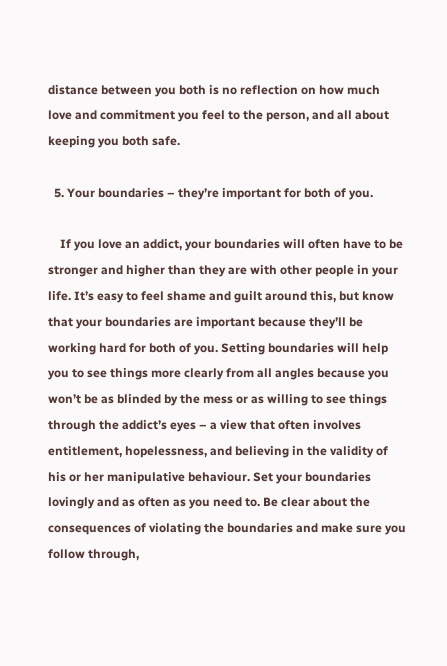distance between you both is no reflection on how much love and commitment you feel to the person, and all about keeping you both safe.

  5. Your boundaries – they’re important for both of you.

    If you love an addict, your boundaries will often have to be stronger and higher than they are with other people in your life. It’s easy to feel shame and guilt around this, but know that your boundaries are important because they’ll be working hard for both of you. Setting boundaries will help you to see things more clearly from all angles because you won’t be as blinded by the mess or as willing to see things through the addict’s eyes – a view that often involves entitlement, hopelessness, and believing in the validity of his or her manipulative behaviour. Set your boundaries lovingly and as often as you need to. Be clear about the consequences of violating the boundaries and make sure you follow through,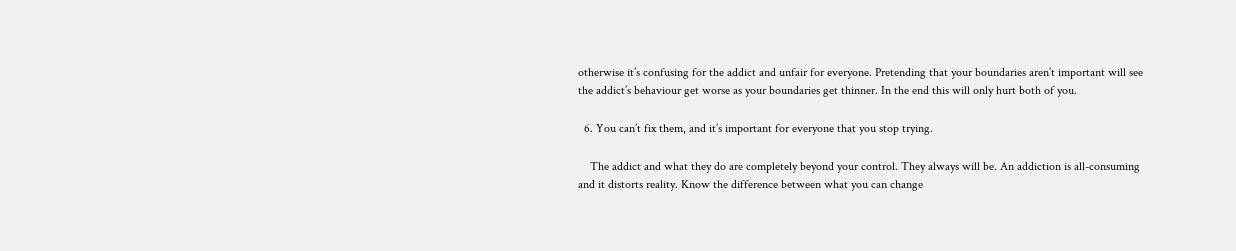otherwise it’s confusing for the addict and unfair for everyone. Pretending that your boundaries aren’t important will see the addict’s behaviour get worse as your boundaries get thinner. In the end this will only hurt both of you.

  6. You can’t fix them, and it’s important for everyone that you stop trying.

    The addict and what they do are completely beyond your control. They always will be. An addiction is all-consuming and it distorts reality. Know the difference between what you can change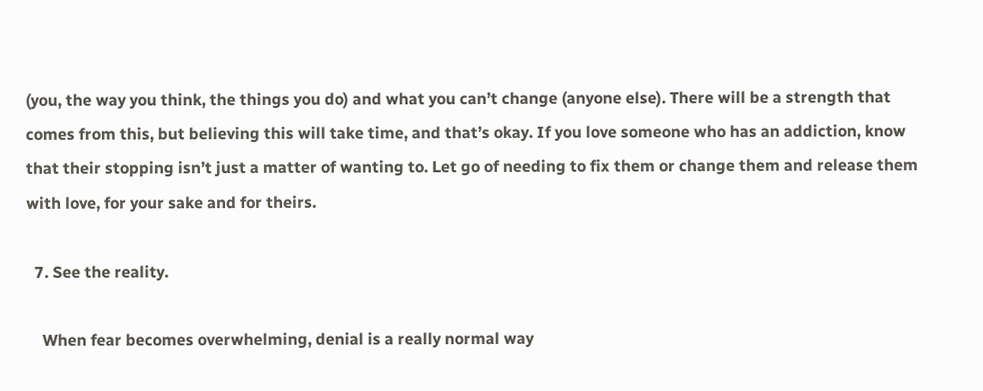(you, the way you think, the things you do) and what you can’t change (anyone else). There will be a strength that comes from this, but believing this will take time, and that’s okay. If you love someone who has an addiction, know that their stopping isn’t just a matter of wanting to. Let go of needing to fix them or change them and release them with love, for your sake and for theirs.

  7. See the reality.

    When fear becomes overwhelming, denial is a really normal way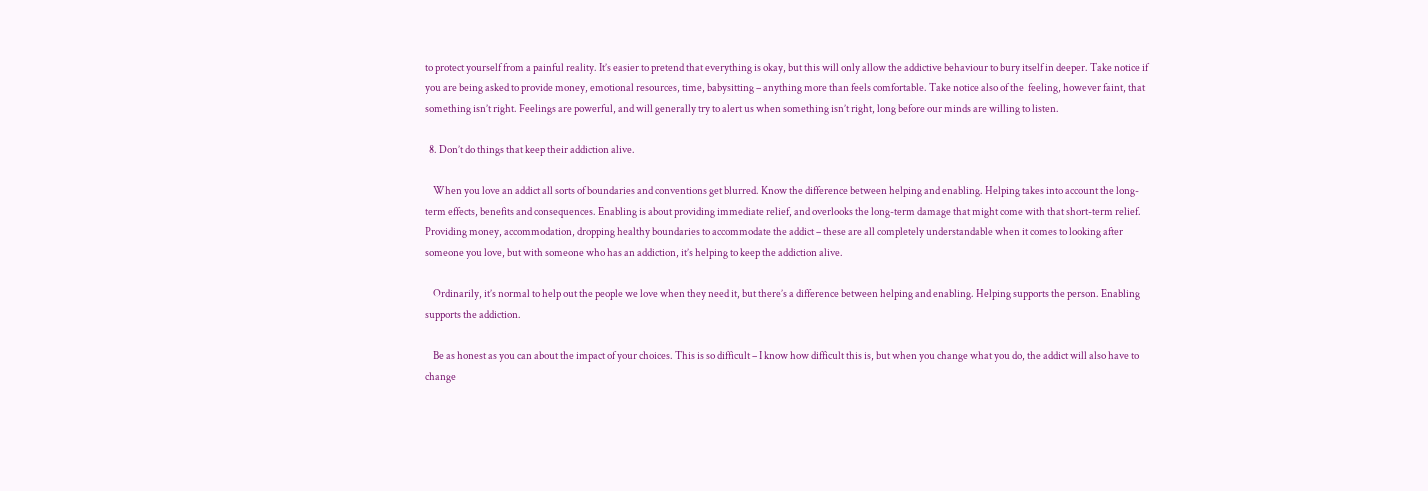to protect yourself from a painful reality. It’s easier to pretend that everything is okay, but this will only allow the addictive behaviour to bury itself in deeper. Take notice if you are being asked to provide money, emotional resources, time, babysitting – anything more than feels comfortable. Take notice also of the  feeling, however faint, that something isn’t right. Feelings are powerful, and will generally try to alert us when something isn’t right, long before our minds are willing to listen.

  8. Don’t do things that keep their addiction alive.

    When you love an addict all sorts of boundaries and conventions get blurred. Know the difference between helping and enabling. Helping takes into account the long-term effects, benefits and consequences. Enabling is about providing immediate relief, and overlooks the long-term damage that might come with that short-term relief. Providing money, accommodation, dropping healthy boundaries to accommodate the addict – these are all completely understandable when it comes to looking after someone you love, but with someone who has an addiction, it’s helping to keep the addiction alive.

    Ordinarily, it’s normal to help out the people we love when they need it, but there’s a difference between helping and enabling. Helping supports the person. Enabling supports the addiction.

    Be as honest as you can about the impact of your choices. This is so difficult – I know how difficult this is, but when you change what you do, the addict will also have to change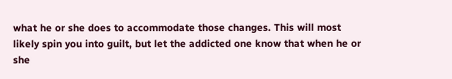what he or she does to accommodate those changes. This will most likely spin you into guilt, but let the addicted one know that when he or she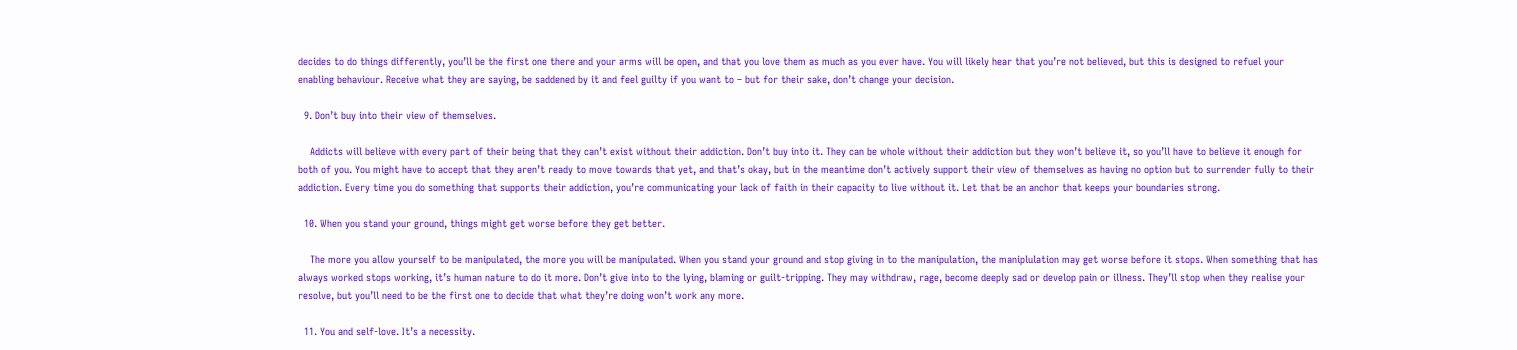decides to do things differently, you’ll be the first one there and your arms will be open, and that you love them as much as you ever have. You will likely hear that you’re not believed, but this is designed to refuel your enabling behaviour. Receive what they are saying, be saddened by it and feel guilty if you want to – but for their sake, don’t change your decision.

  9. Don’t buy into their view of themselves.

    Addicts will believe with every part of their being that they can’t exist without their addiction. Don’t buy into it. They can be whole without their addiction but they won’t believe it, so you’ll have to believe it enough for both of you. You might have to accept that they aren’t ready to move towards that yet, and that’s okay, but in the meantime don’t actively support their view of themselves as having no option but to surrender fully to their addiction. Every time you do something that supports their addiction, you’re communicating your lack of faith in their capacity to live without it. Let that be an anchor that keeps your boundaries strong.

  10. When you stand your ground, things might get worse before they get better.

    The more you allow yourself to be manipulated, the more you will be manipulated. When you stand your ground and stop giving in to the manipulation, the maniplulation may get worse before it stops. When something that has always worked stops working, it’s human nature to do it more. Don’t give into to the lying, blaming or guilt-tripping. They may withdraw, rage, become deeply sad or develop pain or illness. They’ll stop when they realise your resolve, but you’ll need to be the first one to decide that what they’re doing won’t work any more.

  11. You and self-love. It’s a necessity.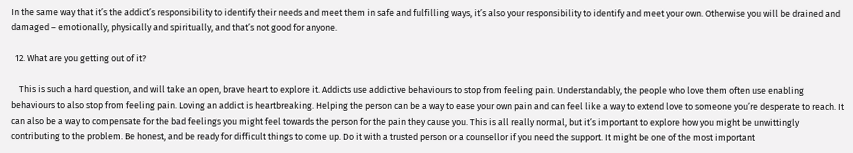In the same way that it’s the addict’s responsibility to identify their needs and meet them in safe and fulfilling ways, it’s also your responsibility to identify and meet your own. Otherwise you will be drained and damaged – emotionally, physically and spiritually, and that’s not good for anyone.

  12. What are you getting out of it?

    This is such a hard question, and will take an open, brave heart to explore it. Addicts use addictive behaviours to stop from feeling pain. Understandably, the people who love them often use enabling behaviours to also stop from feeling pain. Loving an addict is heartbreaking. Helping the person can be a way to ease your own pain and can feel like a way to extend love to someone you’re desperate to reach. It can also be a way to compensate for the bad feelings you might feel towards the person for the pain they cause you. This is all really normal, but it’s important to explore how you might be unwittingly contributing to the problem. Be honest, and be ready for difficult things to come up. Do it with a trusted person or a counsellor if you need the support. It might be one of the most important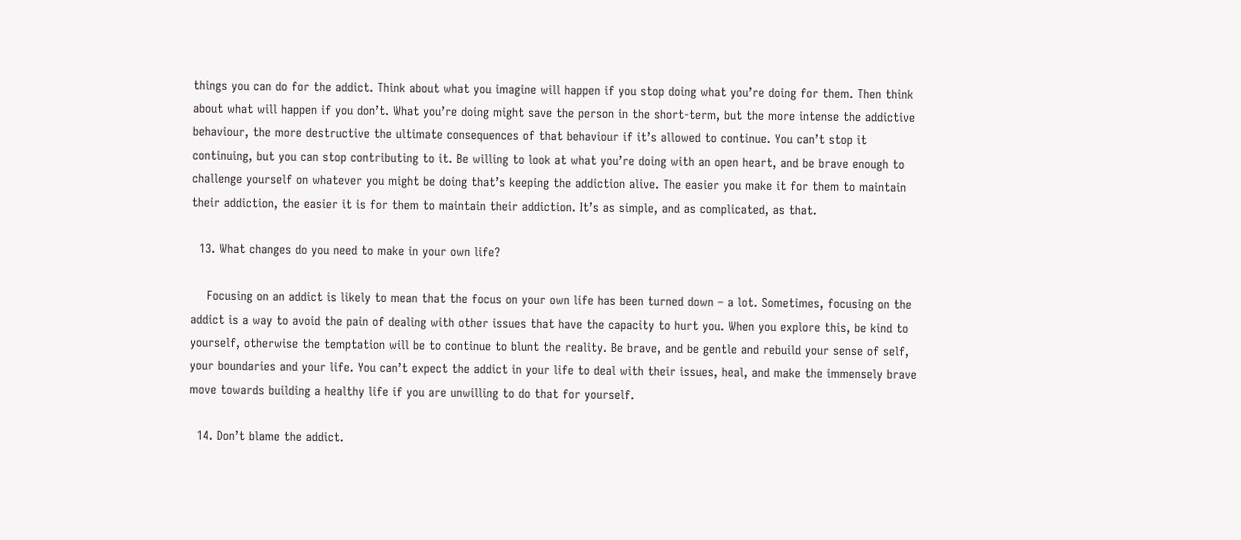things you can do for the addict. Think about what you imagine will happen if you stop doing what you’re doing for them. Then think about what will happen if you don’t. What you’re doing might save the person in the short-term, but the more intense the addictive behaviour, the more destructive the ultimate consequences of that behaviour if it’s allowed to continue. You can’t stop it continuing, but you can stop contributing to it. Be willing to look at what you’re doing with an open heart, and be brave enough to challenge yourself on whatever you might be doing that’s keeping the addiction alive. The easier you make it for them to maintain their addiction, the easier it is for them to maintain their addiction. It’s as simple, and as complicated, as that.

  13. What changes do you need to make in your own life?

    Focusing on an addict is likely to mean that the focus on your own life has been turned down – a lot. Sometimes, focusing on the addict is a way to avoid the pain of dealing with other issues that have the capacity to hurt you. When you explore this, be kind to yourself, otherwise the temptation will be to continue to blunt the reality. Be brave, and be gentle and rebuild your sense of self, your boundaries and your life. You can’t expect the addict in your life to deal with their issues, heal, and make the immensely brave move towards building a healthy life if you are unwilling to do that for yourself.

  14. Don’t blame the addict.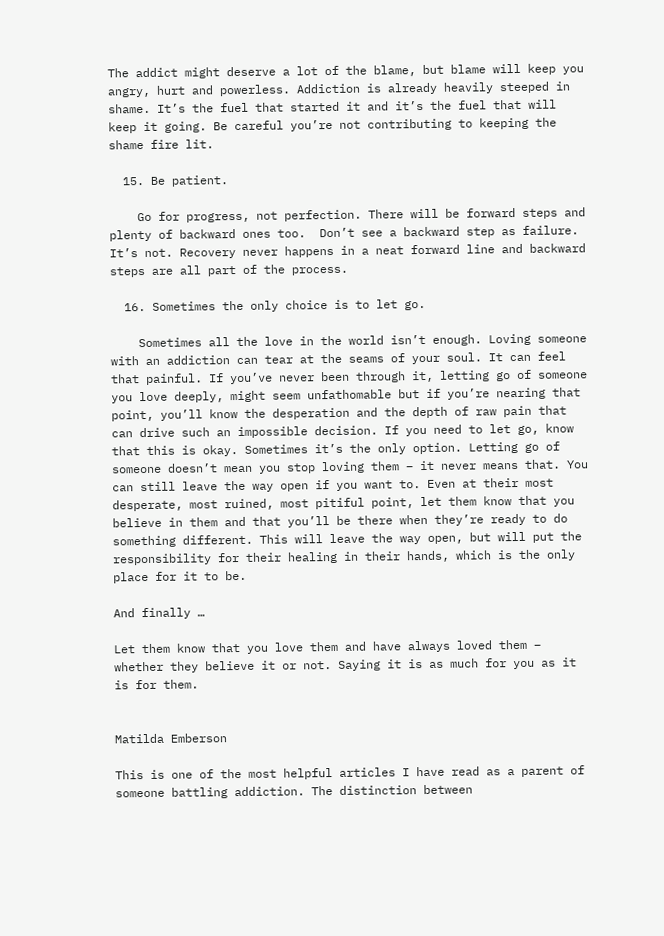The addict might deserve a lot of the blame, but blame will keep you angry, hurt and powerless. Addiction is already heavily steeped in shame. It’s the fuel that started it and it’s the fuel that will keep it going. Be careful you’re not contributing to keeping the shame fire lit.

  15. Be patient.

    Go for progress, not perfection. There will be forward steps and plenty of backward ones too.  Don’t see a backward step as failure. It’s not. Recovery never happens in a neat forward line and backward steps are all part of the process.

  16. Sometimes the only choice is to let go.

    Sometimes all the love in the world isn’t enough. Loving someone with an addiction can tear at the seams of your soul. It can feel that painful. If you’ve never been through it, letting go of someone you love deeply, might seem unfathomable but if you’re nearing that point, you’ll know the desperation and the depth of raw pain that can drive such an impossible decision. If you need to let go, know that this is okay. Sometimes it’s the only option. Letting go of someone doesn’t mean you stop loving them – it never means that. You can still leave the way open if you want to. Even at their most desperate, most ruined, most pitiful point, let them know that you believe in them and that you’ll be there when they’re ready to do something different. This will leave the way open, but will put the responsibility for their healing in their hands, which is the only place for it to be.

And finally …

Let them know that you love them and have always loved them – whether they believe it or not. Saying it is as much for you as it is for them.


Matilda Emberson

This is one of the most helpful articles I have read as a parent of someone battling addiction. The distinction between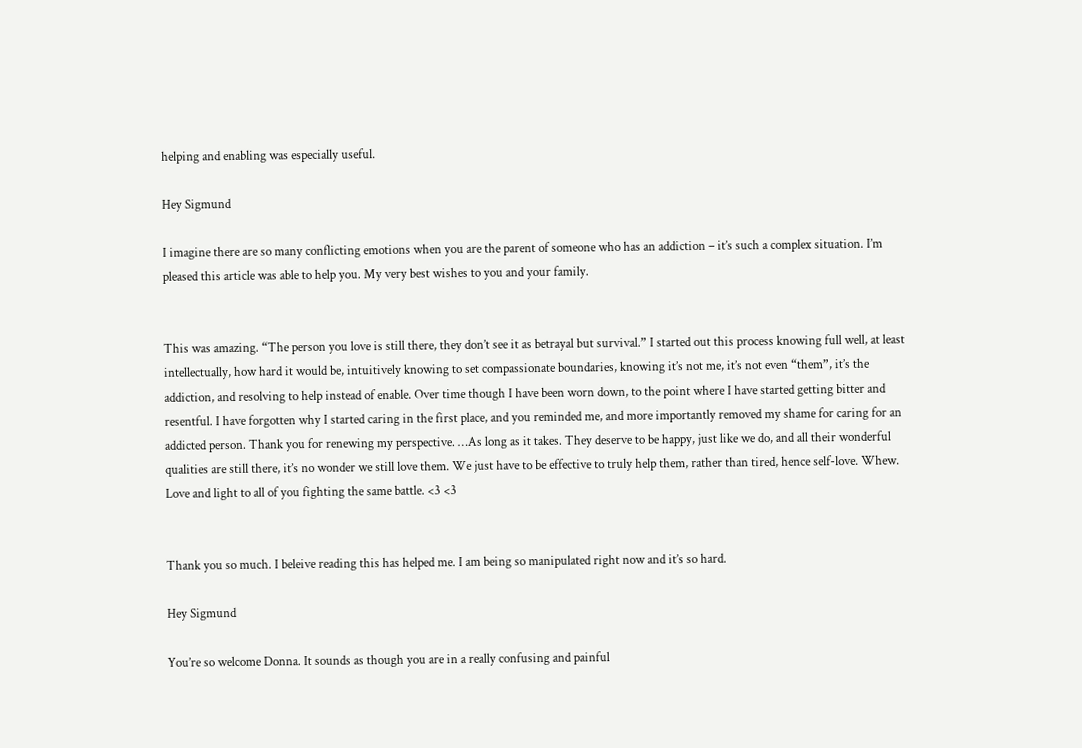helping and enabling was especially useful.

Hey Sigmund

I imagine there are so many conflicting emotions when you are the parent of someone who has an addiction – it’s such a complex situation. I’m pleased this article was able to help you. My very best wishes to you and your family.


This was amazing. “The person you love is still there, they don’t see it as betrayal but survival.” I started out this process knowing full well, at least intellectually, how hard it would be, intuitively knowing to set compassionate boundaries, knowing it’s not me, it’s not even “them”, it’s the addiction, and resolving to help instead of enable. Over time though I have been worn down, to the point where I have started getting bitter and resentful. I have forgotten why I started caring in the first place, and you reminded me, and more importantly removed my shame for caring for an addicted person. Thank you for renewing my perspective. …As long as it takes. They deserve to be happy, just like we do, and all their wonderful qualities are still there, it’s no wonder we still love them. We just have to be effective to truly help them, rather than tired, hence self-love. Whew. Love and light to all of you fighting the same battle. <3 <3


Thank you so much. I beleive reading this has helped me. I am being so manipulated right now and it’s so hard.

Hey Sigmund

You’re so welcome Donna. It sounds as though you are in a really confusing and painful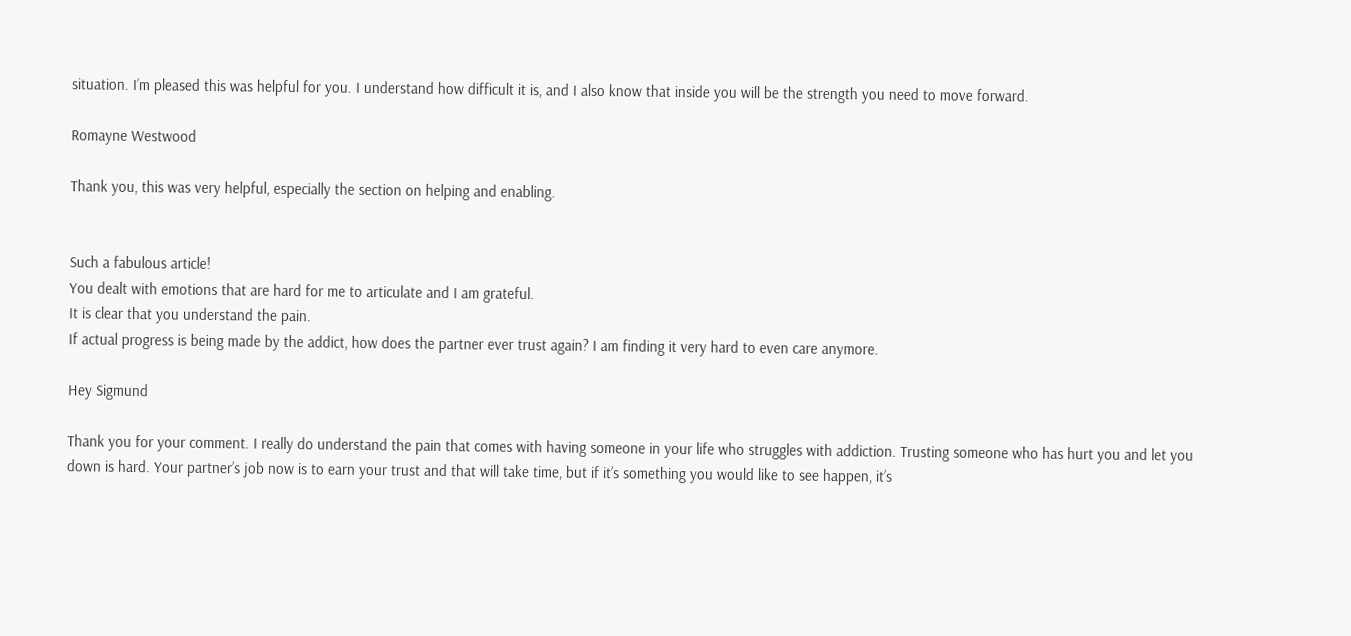situation. I’m pleased this was helpful for you. I understand how difficult it is, and I also know that inside you will be the strength you need to move forward.

Romayne Westwood

Thank you, this was very helpful, especially the section on helping and enabling.


Such a fabulous article!
You dealt with emotions that are hard for me to articulate and I am grateful.
It is clear that you understand the pain.
If actual progress is being made by the addict, how does the partner ever trust again? I am finding it very hard to even care anymore.

Hey Sigmund

Thank you for your comment. I really do understand the pain that comes with having someone in your life who struggles with addiction. Trusting someone who has hurt you and let you down is hard. Your partner’s job now is to earn your trust and that will take time, but if it’s something you would like to see happen, it’s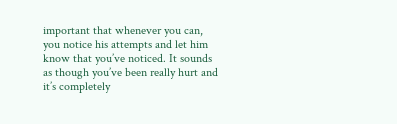important that whenever you can, you notice his attempts and let him know that you’ve noticed. It sounds as though you’ve been really hurt and it’s completely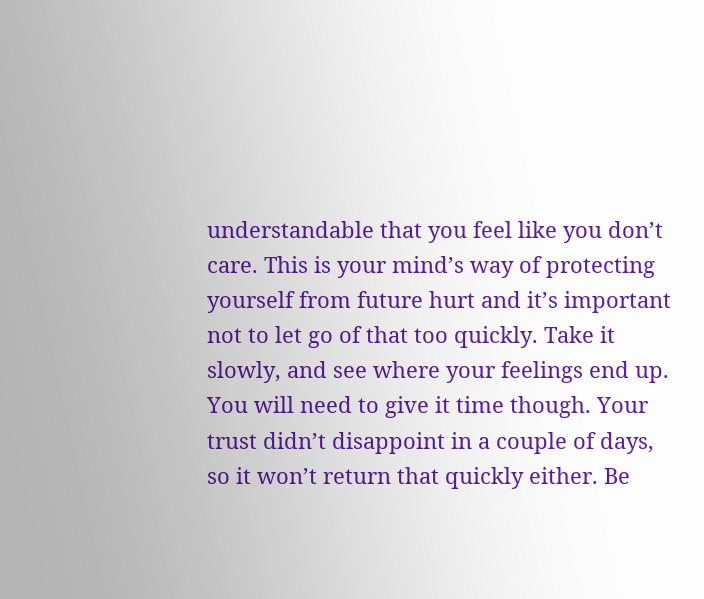understandable that you feel like you don’t care. This is your mind’s way of protecting yourself from future hurt and it’s important not to let go of that too quickly. Take it slowly, and see where your feelings end up. You will need to give it time though. Your trust didn’t disappoint in a couple of days, so it won’t return that quickly either. Be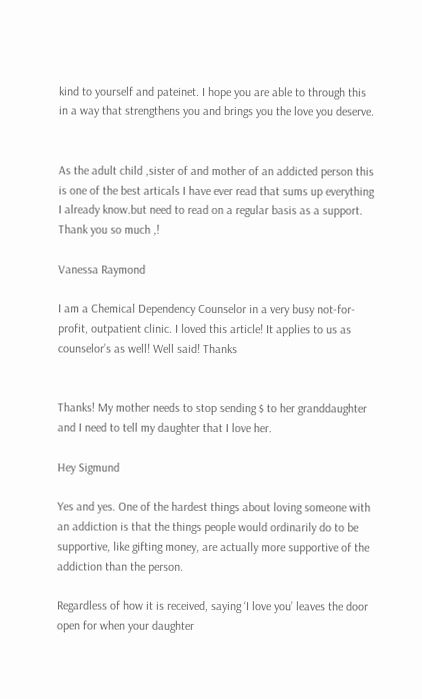kind to yourself and pateinet. I hope you are able to through this in a way that strengthens you and brings you the love you deserve.


As the adult child ,sister of and mother of an addicted person this is one of the best articals I have ever read that sums up everything I already know.but need to read on a regular basis as a support. Thank you so much ,!

Vanessa Raymond

I am a Chemical Dependency Counselor in a very busy not-for-profit, outpatient clinic. I loved this article! It applies to us as counselor’s as well! Well said! Thanks


Thanks! My mother needs to stop sending $ to her granddaughter and I need to tell my daughter that I love her.

Hey Sigmund

Yes and yes. One of the hardest things about loving someone with an addiction is that the things people would ordinarily do to be supportive, like gifting money, are actually more supportive of the addiction than the person.

Regardless of how it is received, saying ‘I love you’ leaves the door open for when your daughter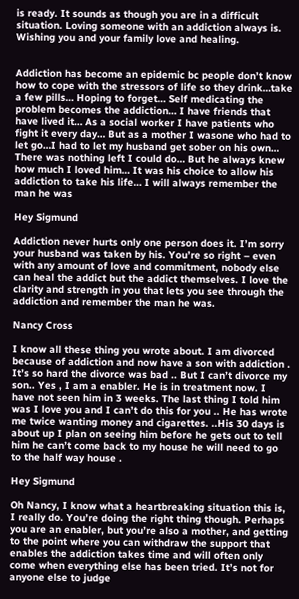is ready. It sounds as though you are in a difficult situation. Loving someone with an addiction always is. Wishing you and your family love and healing.


Addiction has become an epidemic bc people don’t know how to cope with the stressors of life so they drink…take a few pills… Hoping to forget… Self medicating the problem becomes the addiction… I have friends that have lived it… As a social worker I have patients who fight it every day… But as a mother I wasone who had to let go…I had to let my husband get sober on his own… There was nothing left I could do… But he always knew how much I loved him… It was his choice to allow his addiction to take his life… I will always remember the man he was

Hey Sigmund

Addiction never hurts only one person does it. I’m sorry your husband was taken by his. You’re so right – even with any amount of love and commitment, nobody else can heal the addict but the addict themselves. I love the clarity and strength in you that lets you see through the addiction and remember the man he was.

Nancy Cross

I know all these thing you wrote about. I am divorced because of addiction and now have a son with addiction . It’s so hard the divorce was bad .. But I can’t divorce my son.. Yes , I am a enabler. He is in treatment now. I have not seen him in 3 weeks. The last thing I told him was I love you and I can’t do this for you .. He has wrote me twice wanting money and cigarettes. ..His 30 days is about up I plan on seeing him before he gets out to tell him he can’t come back to my house he will need to go to the half way house .

Hey Sigmund

Oh Nancy, I know what a heartbreaking situation this is, I really do. You’re doing the right thing though. Perhaps you are an enabler, but you’re also a mother, and getting to the point where you can withdraw the support that enables the addiction takes time and will often only come when everything else has been tried. It’s not for anyone else to judge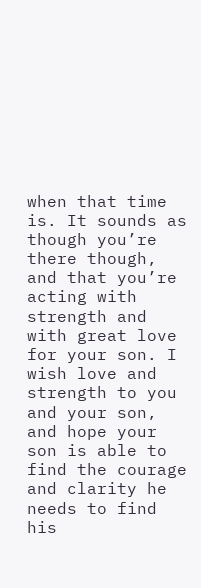when that time is. It sounds as though you’re there though, and that you’re acting with strength and with great love for your son. I wish love and strength to you and your son, and hope your son is able to find the courage and clarity he needs to find his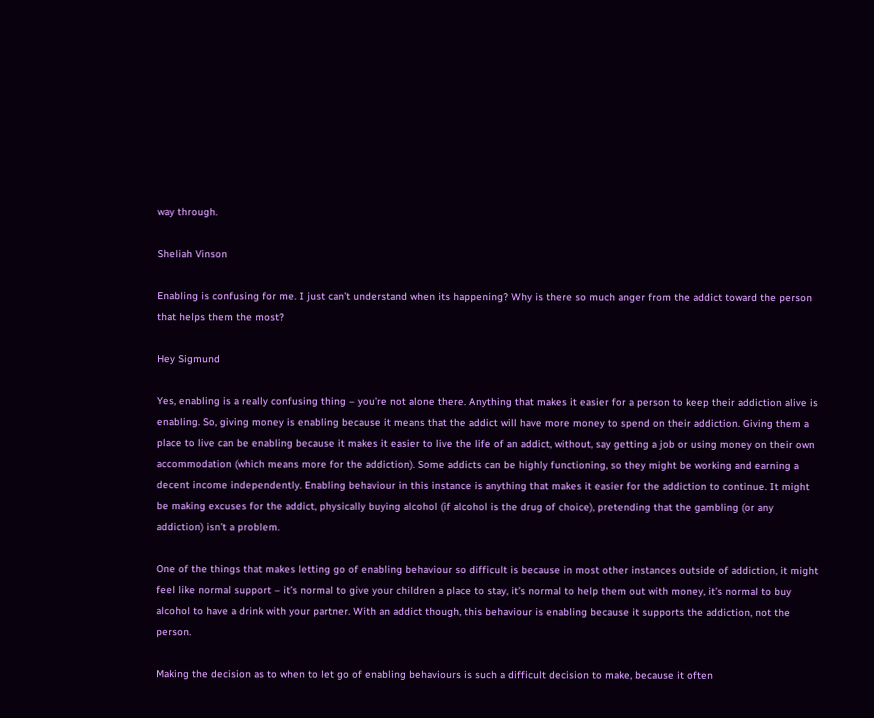way through.

Sheliah Vinson

Enabling is confusing for me. I just can’t understand when its happening? Why is there so much anger from the addict toward the person that helps them the most?

Hey Sigmund

Yes, enabling is a really confusing thing – you’re not alone there. Anything that makes it easier for a person to keep their addiction alive is enabling. So, giving money is enabling because it means that the addict will have more money to spend on their addiction. Giving them a place to live can be enabling because it makes it easier to live the life of an addict, without, say getting a job or using money on their own accommodation (which means more for the addiction). Some addicts can be highly functioning, so they might be working and earning a decent income independently. Enabling behaviour in this instance is anything that makes it easier for the addiction to continue. It might be making excuses for the addict, physically buying alcohol (if alcohol is the drug of choice), pretending that the gambling (or any addiction) isn’t a problem.

One of the things that makes letting go of enabling behaviour so difficult is because in most other instances outside of addiction, it might feel like normal support – it’s normal to give your children a place to stay, it’s normal to help them out with money, it’s normal to buy alcohol to have a drink with your partner. With an addict though, this behaviour is enabling because it supports the addiction, not the person.

Making the decision as to when to let go of enabling behaviours is such a difficult decision to make, because it often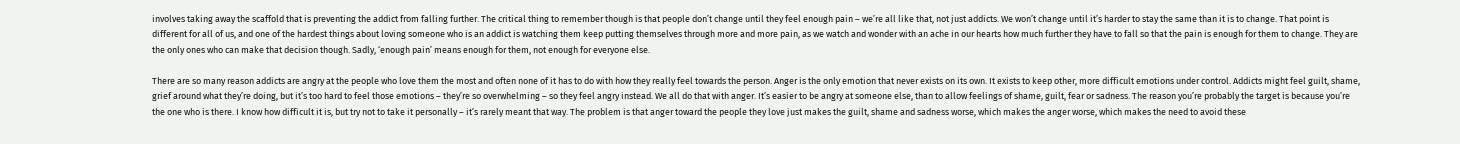involves taking away the scaffold that is preventing the addict from falling further. The critical thing to remember though is that people don’t change until they feel enough pain – we’re all like that, not just addicts. We won’t change until it’s harder to stay the same than it is to change. That point is different for all of us, and one of the hardest things about loving someone who is an addict is watching them keep putting themselves through more and more pain, as we watch and wonder with an ache in our hearts how much further they have to fall so that the pain is enough for them to change. They are the only ones who can make that decision though. Sadly, ‘enough pain’ means enough for them, not enough for everyone else.

There are so many reason addicts are angry at the people who love them the most and often none of it has to do with how they really feel towards the person. Anger is the only emotion that never exists on its own. It exists to keep other, more difficult emotions under control. Addicts might feel guilt, shame, grief around what they’re doing, but it’s too hard to feel those emotions – they’re so overwhelming – so they feel angry instead. We all do that with anger. It’s easier to be angry at someone else, than to allow feelings of shame, guilt, fear or sadness. The reason you’re probably the target is because you’re the one who is there. I know how difficult it is, but try not to take it personally – it’s rarely meant that way. The problem is that anger toward the people they love just makes the guilt, shame and sadness worse, which makes the anger worse, which makes the need to avoid these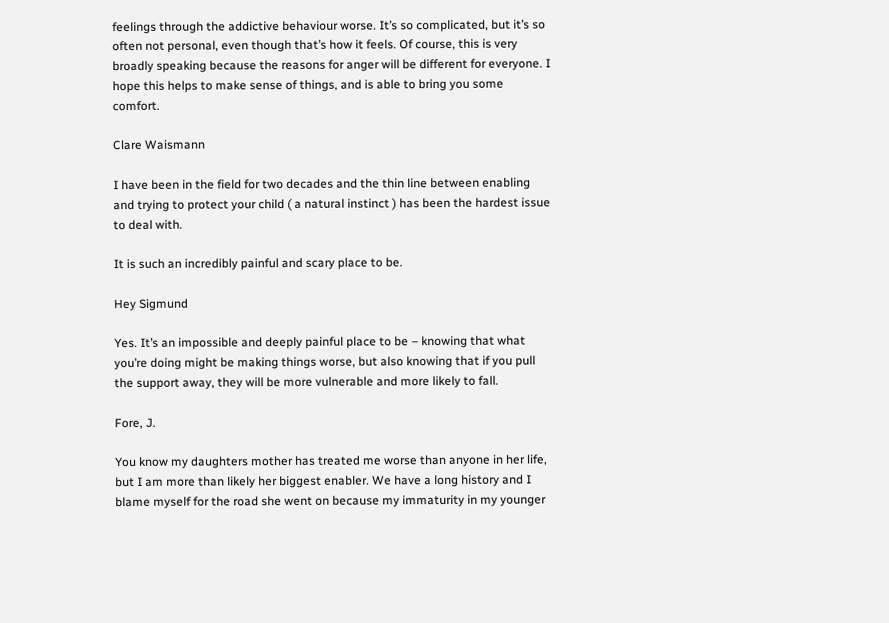feelings through the addictive behaviour worse. It’s so complicated, but it’s so often not personal, even though that’s how it feels. Of course, this is very broadly speaking because the reasons for anger will be different for everyone. I hope this helps to make sense of things, and is able to bring you some comfort.

Clare Waismann

I have been in the field for two decades and the thin line between enabling and trying to protect your child ( a natural instinct ) has been the hardest issue to deal with.

It is such an incredibly painful and scary place to be.

Hey Sigmund

Yes. It’s an impossible and deeply painful place to be – knowing that what you’re doing might be making things worse, but also knowing that if you pull the support away, they will be more vulnerable and more likely to fall.

Fore, J.

You know my daughters mother has treated me worse than anyone in her life, but I am more than likely her biggest enabler. We have a long history and I blame myself for the road she went on because my immaturity in my younger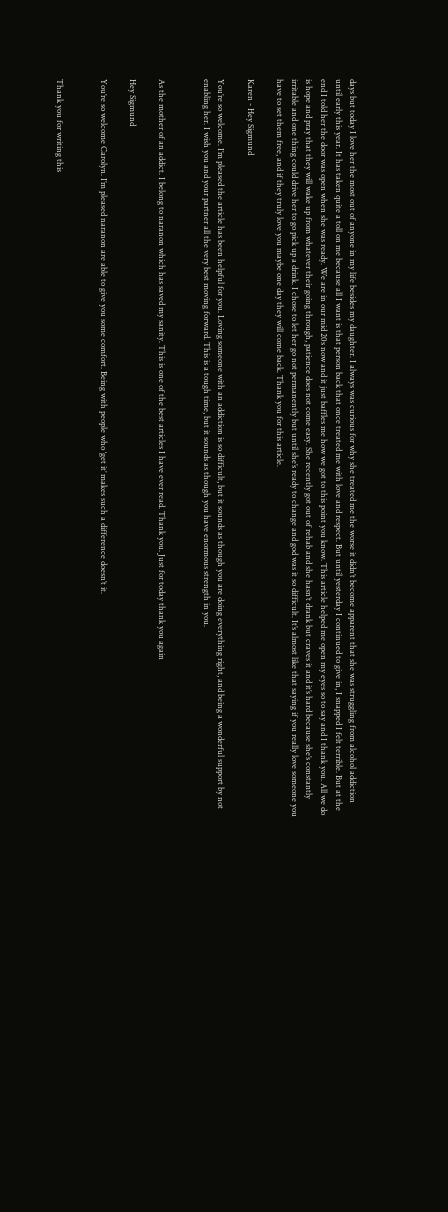days but today I love her the most out of anyone in my life besides my daughter. I always was curious for why she treated me the worse it didn’t become apparent that she was struggling from alcohol addiction until early this year. It has taken quite a toll on me because all I want is that person back that once treated me with love and respect. But until yesterday I continued to give in, I snapped I felt terrible. But at the end I told her the door was open when she was ready. We are in our mid 20s now and it just baffles me how we got to this point you know. This article helped me open my eyes so to say and I thank you. All we do is hope and pray that they will wake up from whatever their going through, patience does not come easy. She recently got out of rehab and she hasn’t drank but craves it and it’s hard because she’s constantly irritable and one thing could drive her to go pick up a drink. I chose to let her go not permanently but until she’s ready to change and god was it so difficult. It’s almost like that saying if you really love someone you have to set them free, and if they truly love you maybe one day they will come back. Thank you for this article.

Karen - Hey Sigmund

You’re so welcome. I’m pleased the article has been helpful for you. Loving someone with an addiction is so difficult, but it sounds as though you are doing everything right, and being a wonderful support by not enabling her. I wish you and your partner all the very best moving forward. This is a tough time, but it sounds as though you have enormous strength in you.


As the mother of an addict. I belong to naranon which has saved my sanity. This is one of the best articles I have ever read. Thank you. Just for today thank you again

Hey Sigmund

You’re so welcome Carolyn. I’m pleased naranon are able to give you some comfort. Being with people who ‘get it’ makes such a difference doesn’t it.


Thank you for writing this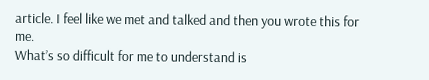article. I feel like we met and talked and then you wrote this for me.
What’s so difficult for me to understand is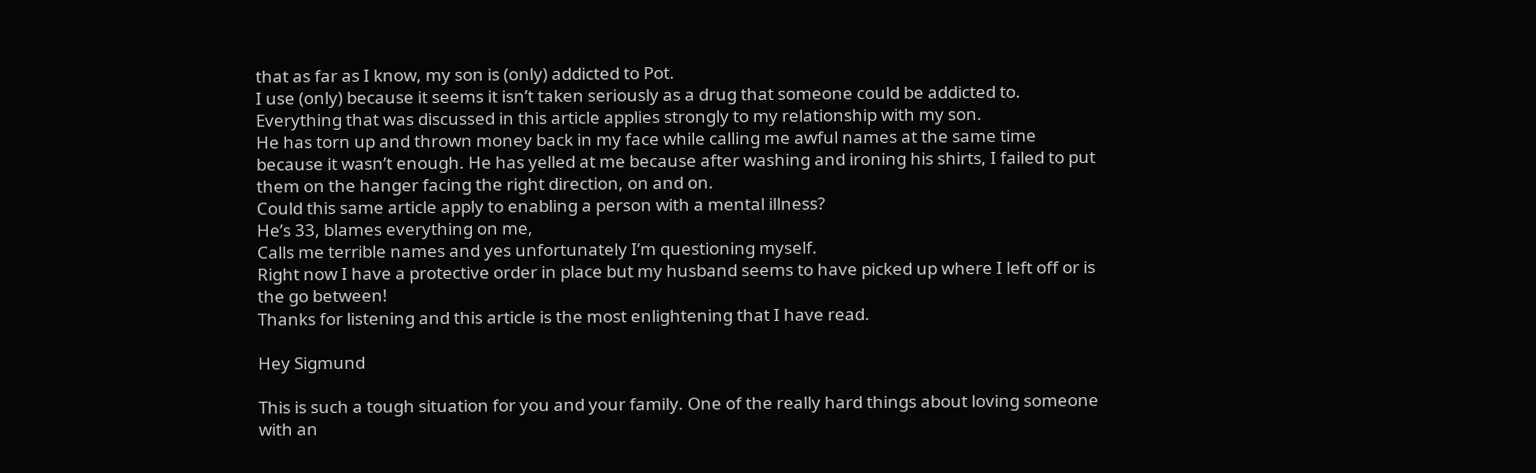that as far as I know, my son is (only) addicted to Pot.
I use (only) because it seems it isn’t taken seriously as a drug that someone could be addicted to.
Everything that was discussed in this article applies strongly to my relationship with my son.
He has torn up and thrown money back in my face while calling me awful names at the same time because it wasn’t enough. He has yelled at me because after washing and ironing his shirts, I failed to put them on the hanger facing the right direction, on and on.
Could this same article apply to enabling a person with a mental illness?
He’s 33, blames everything on me,
Calls me terrible names and yes unfortunately I’m questioning myself.
Right now I have a protective order in place but my husband seems to have picked up where I left off or is the go between!
Thanks for listening and this article is the most enlightening that I have read.

Hey Sigmund

This is such a tough situation for you and your family. One of the really hard things about loving someone with an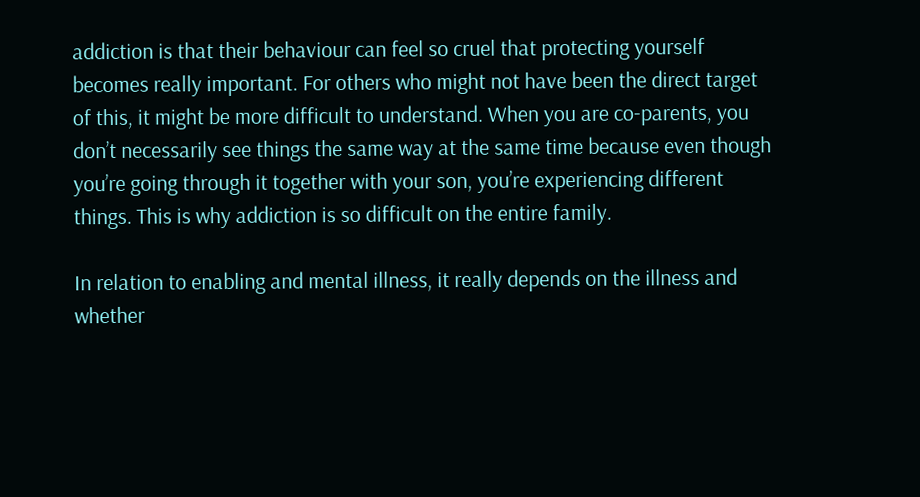addiction is that their behaviour can feel so cruel that protecting yourself becomes really important. For others who might not have been the direct target of this, it might be more difficult to understand. When you are co-parents, you don’t necessarily see things the same way at the same time because even though you’re going through it together with your son, you’re experiencing different things. This is why addiction is so difficult on the entire family.

In relation to enabling and mental illness, it really depends on the illness and whether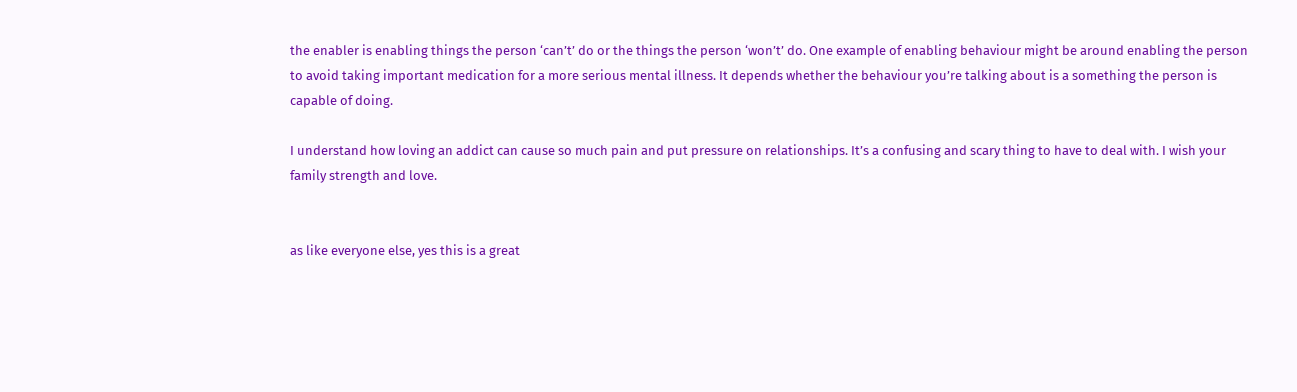the enabler is enabling things the person ‘can’t’ do or the things the person ‘won’t’ do. One example of enabling behaviour might be around enabling the person to avoid taking important medication for a more serious mental illness. It depends whether the behaviour you’re talking about is a something the person is capable of doing.

I understand how loving an addict can cause so much pain and put pressure on relationships. It’s a confusing and scary thing to have to deal with. I wish your family strength and love.


as like everyone else, yes this is a great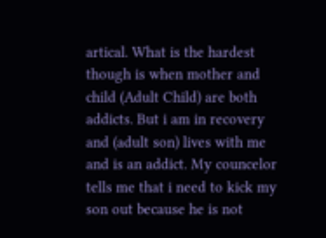artical. What is the hardest though is when mother and child (Adult Child) are both addicts. But i am in recovery and (adult son) lives with me and is an addict. My councelor tells me that i need to kick my son out because he is not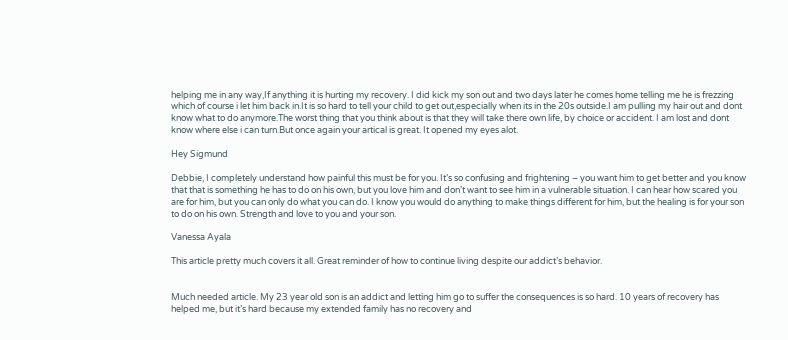helping me in any way,If anything it is hurting my recovery. I did kick my son out and two days later he comes home telling me he is frezzing which of course i let him back in.It is so hard to tell your child to get out,especially when its in the 20s outside.I am pulling my hair out and dont know what to do anymore.The worst thing that you think about is that they will take there own life, by choice or accident. I am lost and dont know where else i can turn.But once again your artical is great. It opened my eyes alot.

Hey Sigmund

Debbie, I completely understand how painful this must be for you. It’s so confusing and frightening – you want him to get better and you know that that is something he has to do on his own, but you love him and don’t want to see him in a vulnerable situation. I can hear how scared you are for him, but you can only do what you can do. I know you would do anything to make things different for him, but the healing is for your son to do on his own. Strength and love to you and your son.

Vanessa Ayala

This article pretty much covers it all. Great reminder of how to continue living despite our addict’s behavior.


Much needed article. My 23 year old son is an addict and letting him go to suffer the consequences is so hard. 10 years of recovery has helped me, but it’s hard because my extended family has no recovery and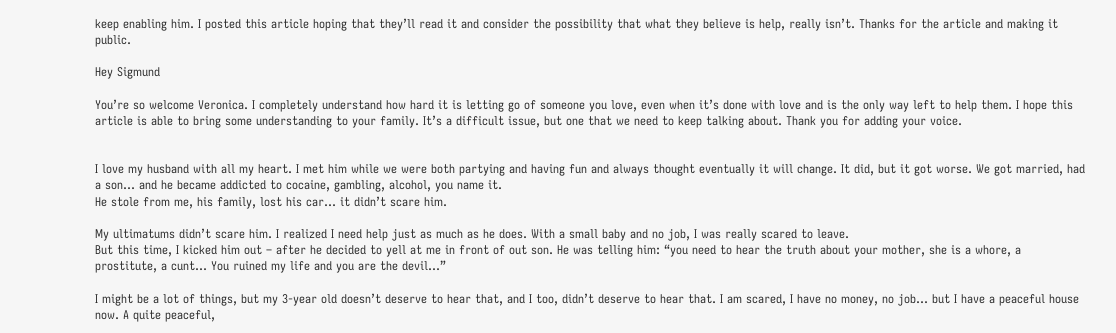keep enabling him. I posted this article hoping that they’ll read it and consider the possibility that what they believe is help, really isn’t. Thanks for the article and making it public.

Hey Sigmund

You’re so welcome Veronica. I completely understand how hard it is letting go of someone you love, even when it’s done with love and is the only way left to help them. I hope this article is able to bring some understanding to your family. It’s a difficult issue, but one that we need to keep talking about. Thank you for adding your voice.


I love my husband with all my heart. I met him while we were both partying and having fun and always thought eventually it will change. It did, but it got worse. We got married, had a son… and he became addicted to cocaine, gambling, alcohol, you name it.
He stole from me, his family, lost his car… it didn’t scare him.

My ultimatums didn’t scare him. I realized I need help just as much as he does. With a small baby and no job, I was really scared to leave.
But this time, I kicked him out – after he decided to yell at me in front of out son. He was telling him: “you need to hear the truth about your mother, she is a whore, a prostitute, a cunt… You ruined my life and you are the devil…”

I might be a lot of things, but my 3-year old doesn’t deserve to hear that, and I too, didn’t deserve to hear that. I am scared, I have no money, no job… but I have a peaceful house now. A quite peaceful,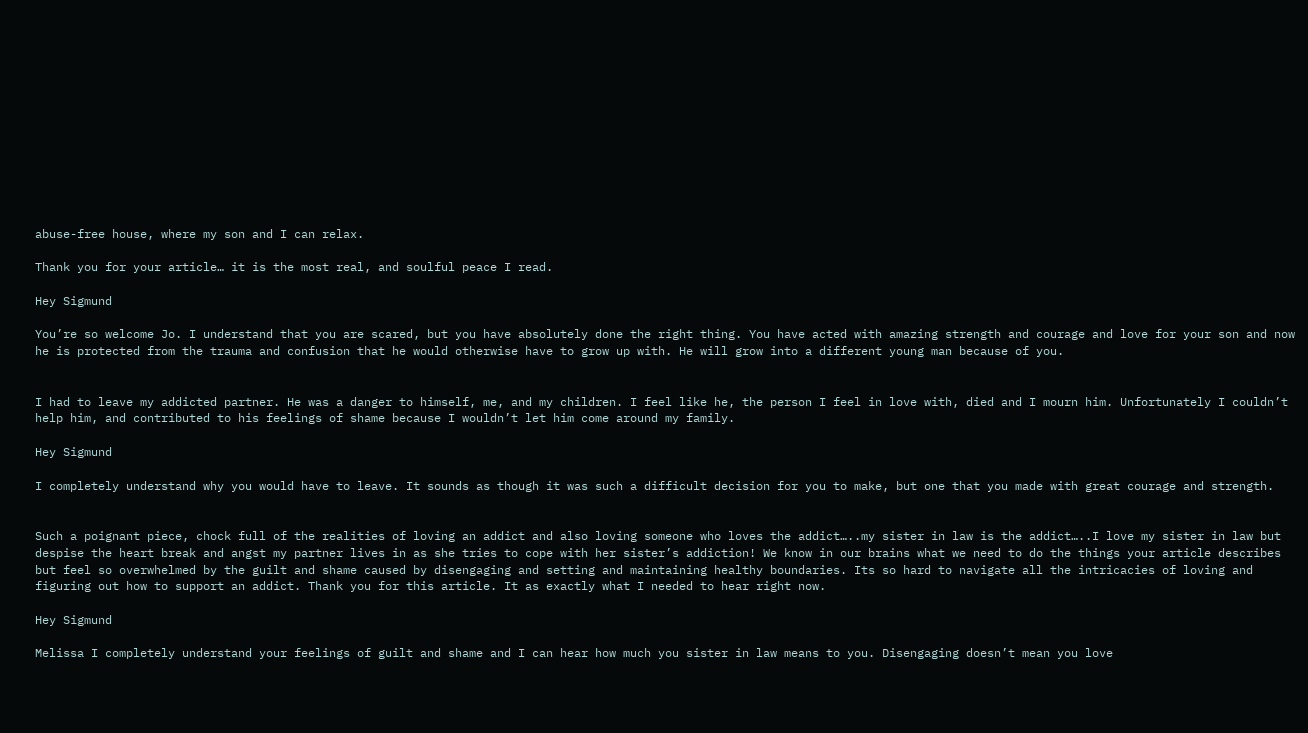abuse-free house, where my son and I can relax.

Thank you for your article… it is the most real, and soulful peace I read.

Hey Sigmund

You’re so welcome Jo. I understand that you are scared, but you have absolutely done the right thing. You have acted with amazing strength and courage and love for your son and now he is protected from the trauma and confusion that he would otherwise have to grow up with. He will grow into a different young man because of you.


I had to leave my addicted partner. He was a danger to himself, me, and my children. I feel like he, the person I feel in love with, died and I mourn him. Unfortunately I couldn’t help him, and contributed to his feelings of shame because I wouldn’t let him come around my family.

Hey Sigmund

I completely understand why you would have to leave. It sounds as though it was such a difficult decision for you to make, but one that you made with great courage and strength.


Such a poignant piece, chock full of the realities of loving an addict and also loving someone who loves the addict…..my sister in law is the addict…..I love my sister in law but despise the heart break and angst my partner lives in as she tries to cope with her sister’s addiction! We know in our brains what we need to do the things your article describes but feel so overwhelmed by the guilt and shame caused by disengaging and setting and maintaining healthy boundaries. Its so hard to navigate all the intricacies of loving and figuring out how to support an addict. Thank you for this article. It as exactly what I needed to hear right now.

Hey Sigmund

Melissa I completely understand your feelings of guilt and shame and I can hear how much you sister in law means to you. Disengaging doesn’t mean you love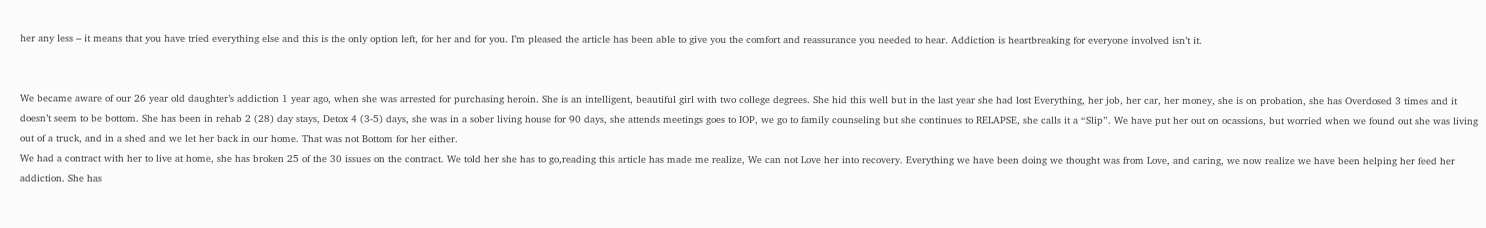her any less – it means that you have tried everything else and this is the only option left, for her and for you. I’m pleased the article has been able to give you the comfort and reassurance you needed to hear. Addiction is heartbreaking for everyone involved isn’t it.


We became aware of our 26 year old daughter’s addiction 1 year ago, when she was arrested for purchasing heroin. She is an intelligent, beautiful girl with two college degrees. She hid this well but in the last year she had lost Everything, her job, her car, her money, she is on probation, she has Overdosed 3 times and it doesn’t seem to be bottom. She has been in rehab 2 (28) day stays, Detox 4 (3-5) days, she was in a sober living house for 90 days, she attends meetings goes to IOP, we go to family counseling but she continues to RELAPSE, she calls it a “Slip”. We have put her out on ocassions, but worried when we found out she was living out of a truck, and in a shed and we let her back in our home. That was not Bottom for her either.
We had a contract with her to live at home, she has broken 25 of the 30 issues on the contract. We told her she has to go,reading this article has made me realize, We can not Love her into recovery. Everything we have been doing we thought was from Love, and caring, we now realize we have been helping her feed her addiction. She has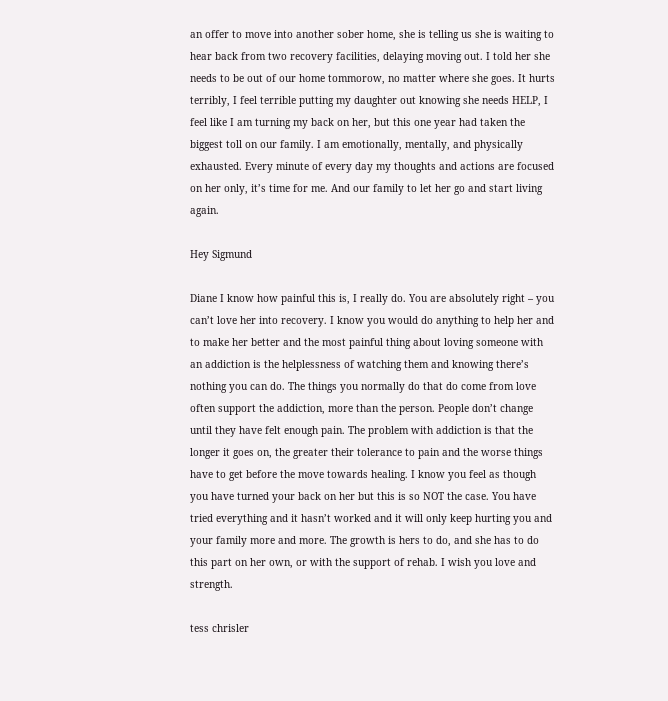an offer to move into another sober home, she is telling us she is waiting to hear back from two recovery facilities, delaying moving out. I told her she needs to be out of our home tommorow, no matter where she goes. It hurts terribly, I feel terrible putting my daughter out knowing she needs HELP, I feel like I am turning my back on her, but this one year had taken the biggest toll on our family. I am emotionally, mentally, and physically exhausted. Every minute of every day my thoughts and actions are focused on her only, it’s time for me. And our family to let her go and start living again.

Hey Sigmund

Diane I know how painful this is, I really do. You are absolutely right – you can’t love her into recovery. I know you would do anything to help her and to make her better and the most painful thing about loving someone with an addiction is the helplessness of watching them and knowing there’s nothing you can do. The things you normally do that do come from love often support the addiction, more than the person. People don’t change until they have felt enough pain. The problem with addiction is that the longer it goes on, the greater their tolerance to pain and the worse things have to get before the move towards healing. I know you feel as though you have turned your back on her but this is so NOT the case. You have tried everything and it hasn’t worked and it will only keep hurting you and your family more and more. The growth is hers to do, and she has to do this part on her own, or with the support of rehab. I wish you love and strength.

tess chrisler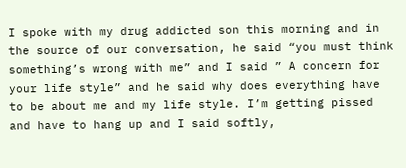I spoke with my drug addicted son this morning and in the source of our conversation, he said “you must think something’s wrong with me” and I said ” A concern for your life style” and he said why does everything have to be about me and my life style. I’m getting pissed and have to hang up and I said softly,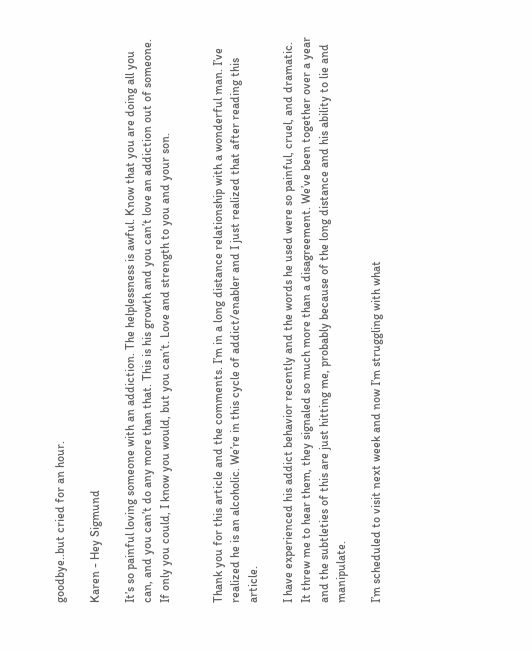goodbye..but cried for an hour.

Karen - Hey Sigmund

It’s so painful loving someone with an addiction. The helplessness is awful. Know that you are doing all you can, and you can’t do any more than that. This is his growth and you can’t love an addiction out of someone. If only you could, I know you would, but you can’t. Love and strength to you and your son.


Thank you for this article and the comments. I’m in a long distance relationship with a wonderful man. I’ve realized he is an alcoholic. We’re in this cycle of addict/enabler and I just realized that after reading this article.

I have experienced his addict behavior recently and the words he used were so painful, cruel, and dramatic. It threw me to hear them, they signaled so much more than a disagreement. We’ve been together over a year and the subtleties of this are just hitting me, probably because of the long distance and his ability to lie and manipulate.

I’m scheduled to visit next week and now I’m struggling with what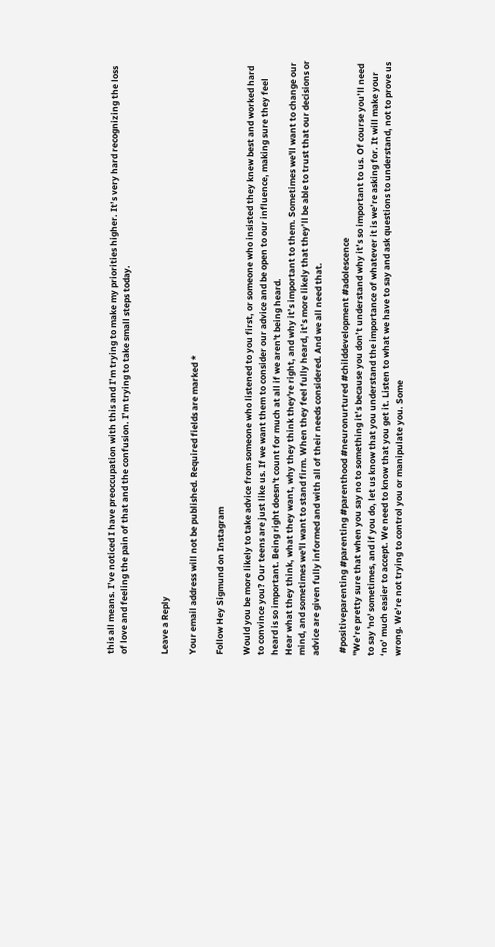this all means. I’ve noticed I have preoccupation with this and I’m trying to make my priorities higher. It’s very hard recognizing the loss of love and feeling the pain of that and the confusion. I’m trying to take small steps today.


Leave a Reply

Your email address will not be published. Required fields are marked *

Follow Hey Sigmund on Instagram

Would you be more likely to take advice from someone who listened to you first, or someone who insisted they knew best and worked hard to convince you? Our teens are just like us. If we want them to consider our advice and be open to our influence, making sure they feel heard is so important. Being right doesn't count for much at all if we aren't being heard.
Hear what they think, what they want, why they think they're right, and why it’s important to them. Sometimes we'll want to change our mind, and sometimes we'll want to stand firm. When they feel fully heard, it’s more likely that they’ll be able to trust that our decisions or advice are given fully informed and with all of their needs considered. And we all need that.

 #positiveparenting #parenting #parenthood #neuronurtured #childdevelopment #adolescence
"We’re pretty sure that when you say no to something it’s because you don’t understand why it’s so important to us. Of course you’ll need to say 'no' sometimes, and if you do, let us know that you understand the importance of whatever it is we’re asking for. It will make your ‘no’ much easier to accept. We need to know that you get it. Listen to what we have to say and ask questions to understand, not to prove us wrong. We’re not trying to control you or manipulate you. Some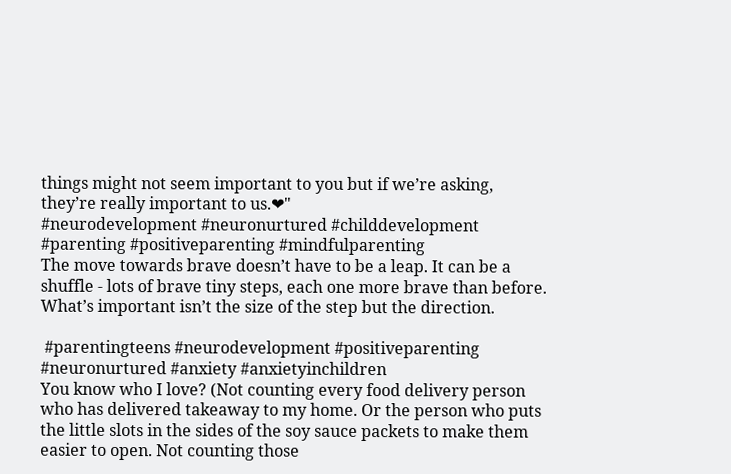things might not seem important to you but if we’re asking, they’re really important to us.❤"
#neurodevelopment #neuronurtured #childdevelopment #parenting #positiveparenting #mindfulparenting
The move towards brave doesn’t have to be a leap. It can be a shuffle - lots of brave tiny steps, each one more brave than before. What’s important isn’t the size of the step but the direction.

 #parentingteens #neurodevelopment #positiveparenting #neuronurtured #anxiety #anxietyinchildren
You know who I love? (Not counting every food delivery person who has delivered takeaway to my home. Or the person who puts the little slots in the sides of the soy sauce packets to make them easier to open. Not counting those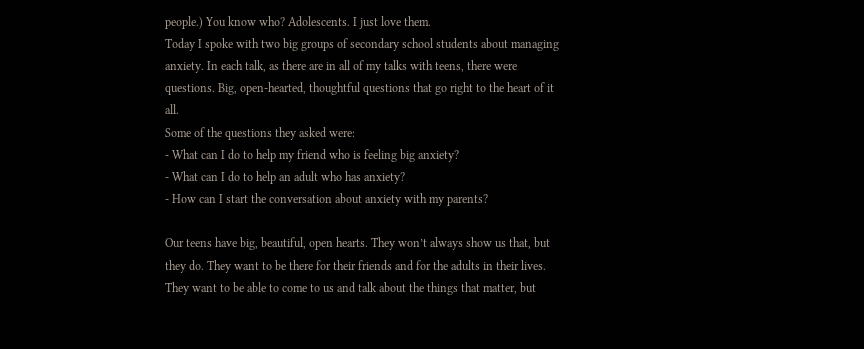people.) You know who? Adolescents. I just love them.
Today I spoke with two big groups of secondary school students about managing anxiety. In each talk, as there are in all of my talks with teens, there were questions. Big, open-hearted, thoughtful questions that go right to the heart of it all.
Some of the questions they asked were:
- What can I do to help my friend who is feeling big anxiety?
- What can I do to help an adult who has anxiety?
- How can I start the conversation about anxiety with my parents?

Our teens have big, beautiful, open hearts. They won’t always show us that, but they do. They want to be there for their friends and for the adults in their lives. They want to be able to come to us and talk about the things that matter, but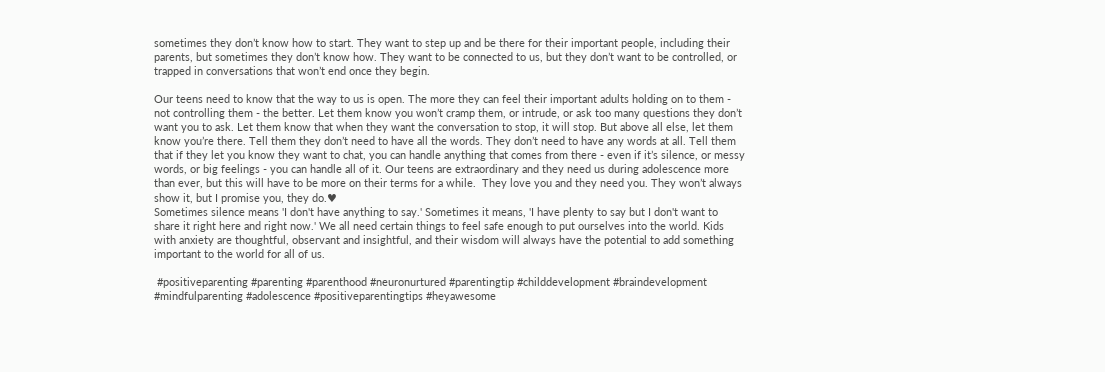sometimes they don’t know how to start. They want to step up and be there for their important people, including their parents, but sometimes they don’t know how. They want to be connected to us, but they don’t want to be controlled, or trapped in conversations that won’t end once they begin.

Our teens need to know that the way to us is open. The more they can feel their important adults holding on to them - not controlling them - the better. Let them know you won’t cramp them, or intrude, or ask too many questions they don’t want you to ask. Let them know that when they want the conversation to stop, it will stop. But above all else, let them know you’re there. Tell them they don’t need to have all the words. They don’t need to have any words at all. Tell them that if they let you know they want to chat, you can handle anything that comes from there - even if it’s silence, or messy words, or big feelings - you can handle all of it. Our teens are extraordinary and they need us during adolescence more than ever, but this will have to be more on their terms for a while.  They love you and they need you. They won’t always show it, but I promise you, they do.♥
Sometimes silence means 'I don't have anything to say.' Sometimes it means, 'I have plenty to say but I don't want to share it right here and right now.' We all need certain things to feel safe enough to put ourselves into the world. Kids with anxiety are thoughtful, observant and insightful, and their wisdom will always have the potential to add something important to the world for all of us.

 #positiveparenting #parenting #parenthood #neuronurtured #parentingtip #childdevelopment #braindevelopment #mindfulparenting #adolescence #positiveparentingtips #heyawesome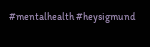#mentalhealth #heysigmund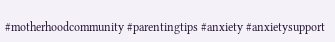#motherhoodcommunity #parentingtips #anxiety #anxietysupport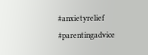#anxietyrelief #parentingadvice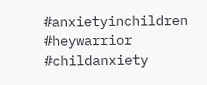#anxietyinchildren #heywarrior #childanxiety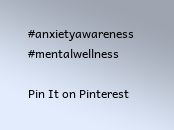#anxietyawareness #mentalwellness

Pin It on Pinterest